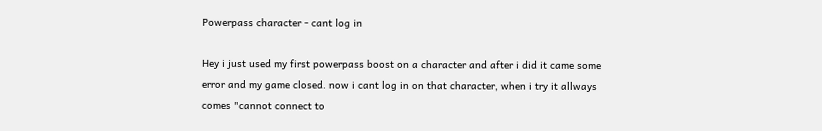Powerpass character - cant log in

Hey i just used my first powerpass boost on a character and after i did it came some error and my game closed. now i cant log in on that character, when i try it allways comes "cannot connect to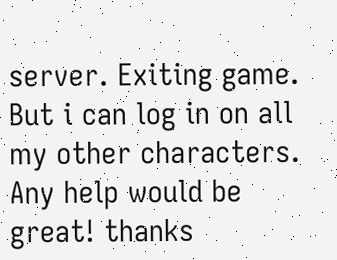server. Exiting game. But i can log in on all my other characters. Any help would be great! thanks